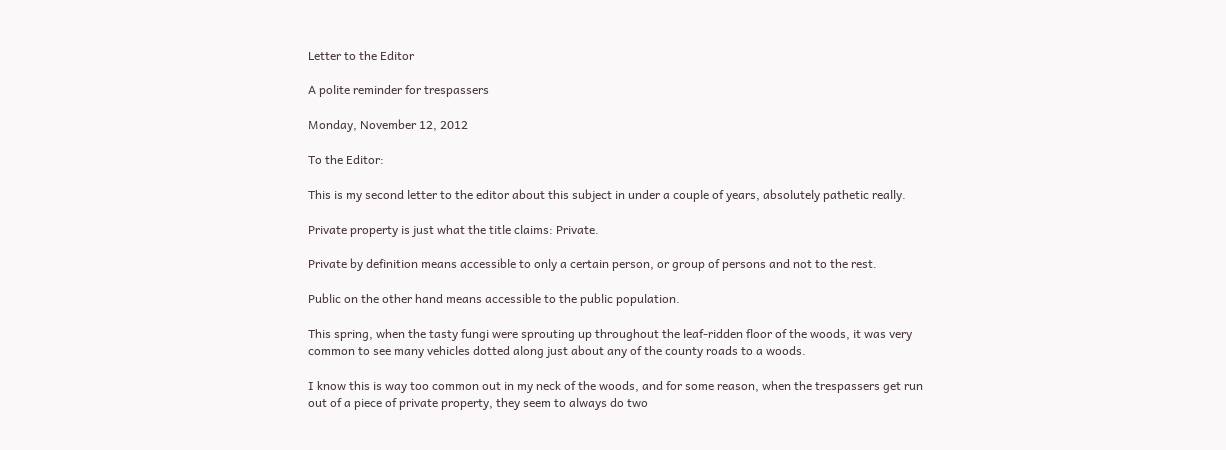Letter to the Editor

A polite reminder for trespassers

Monday, November 12, 2012

To the Editor:

This is my second letter to the editor about this subject in under a couple of years, absolutely pathetic really.

Private property is just what the title claims: Private.

Private by definition means accessible to only a certain person, or group of persons and not to the rest.

Public on the other hand means accessible to the public population.

This spring, when the tasty fungi were sprouting up throughout the leaf-ridden floor of the woods, it was very common to see many vehicles dotted along just about any of the county roads to a woods.

I know this is way too common out in my neck of the woods, and for some reason, when the trespassers get run out of a piece of private property, they seem to always do two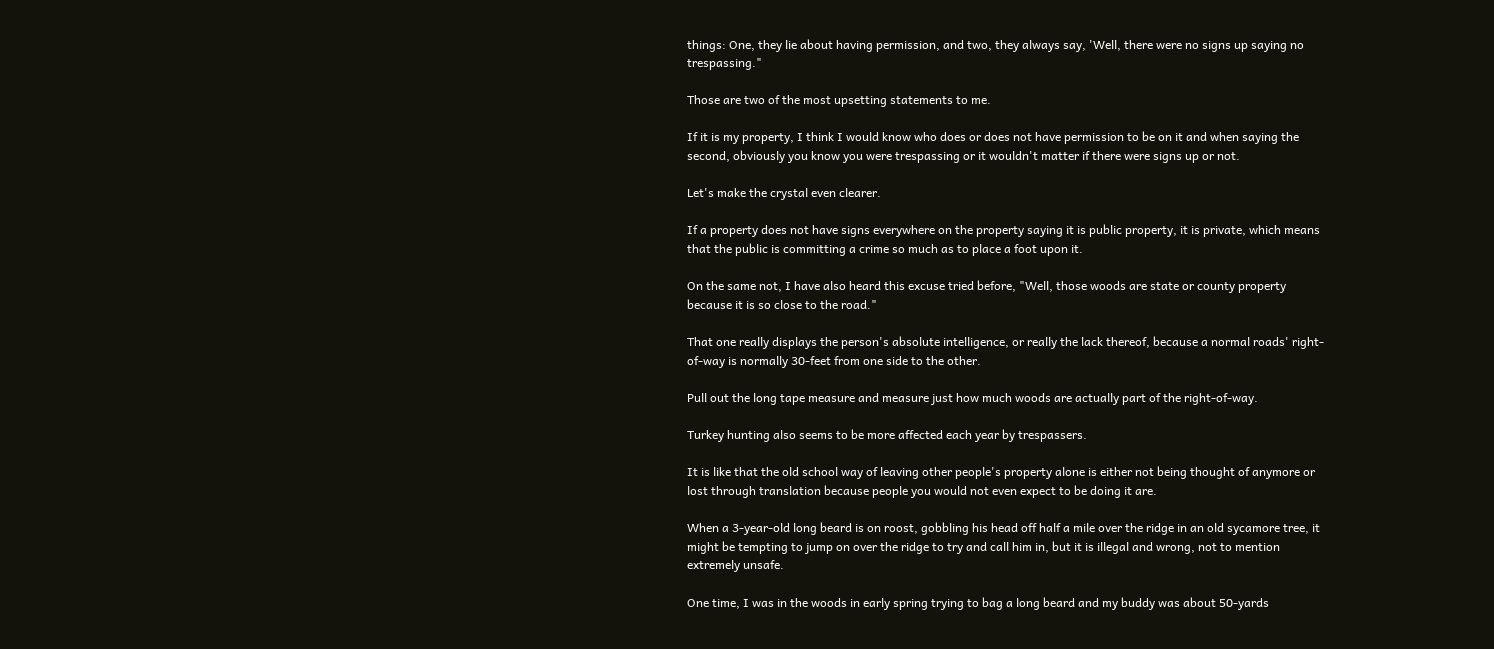things: One, they lie about having permission, and two, they always say, 'Well, there were no signs up saying no trespassing."

Those are two of the most upsetting statements to me.

If it is my property, I think I would know who does or does not have permission to be on it and when saying the second, obviously you know you were trespassing or it wouldn't matter if there were signs up or not.

Let's make the crystal even clearer.

If a property does not have signs everywhere on the property saying it is public property, it is private, which means that the public is committing a crime so much as to place a foot upon it.

On the same not, I have also heard this excuse tried before, "Well, those woods are state or county property because it is so close to the road."

That one really displays the person's absolute intelligence, or really the lack thereof, because a normal roads' right-of-way is normally 30-feet from one side to the other.

Pull out the long tape measure and measure just how much woods are actually part of the right-of-way.

Turkey hunting also seems to be more affected each year by trespassers.

It is like that the old school way of leaving other people's property alone is either not being thought of anymore or lost through translation because people you would not even expect to be doing it are.

When a 3-year-old long beard is on roost, gobbling his head off half a mile over the ridge in an old sycamore tree, it might be tempting to jump on over the ridge to try and call him in, but it is illegal and wrong, not to mention extremely unsafe.

One time, I was in the woods in early spring trying to bag a long beard and my buddy was about 50-yards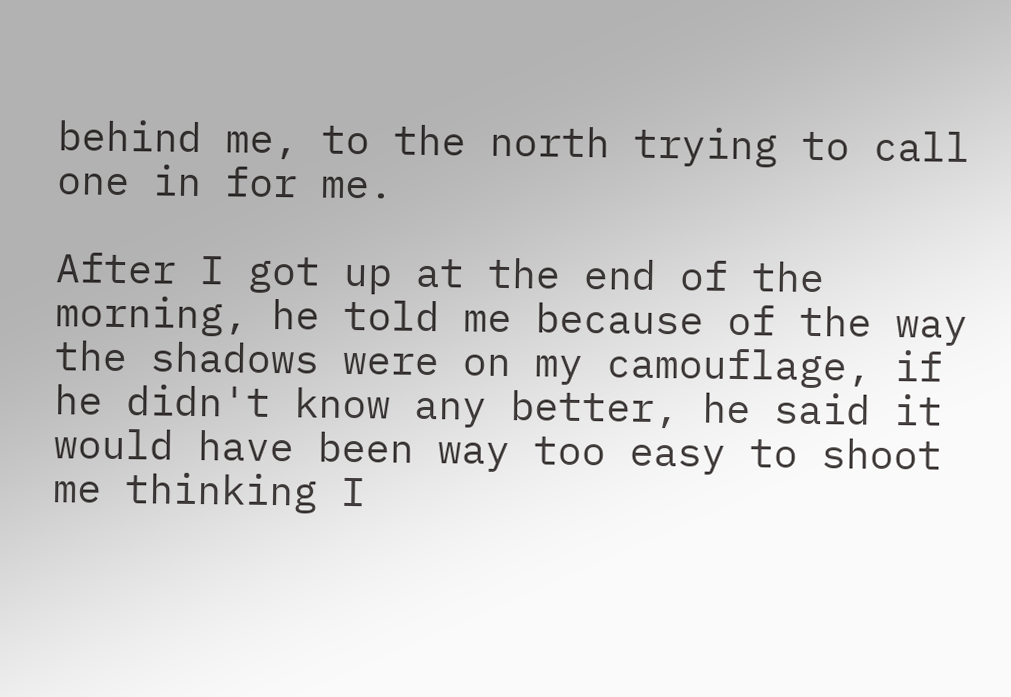behind me, to the north trying to call one in for me.

After I got up at the end of the morning, he told me because of the way the shadows were on my camouflage, if he didn't know any better, he said it would have been way too easy to shoot me thinking I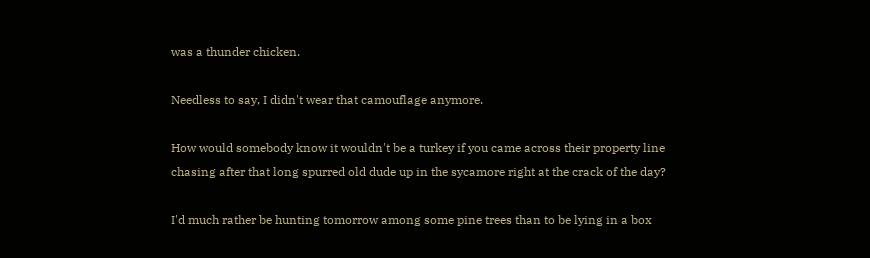was a thunder chicken.

Needless to say, I didn't wear that camouflage anymore.

How would somebody know it wouldn't be a turkey if you came across their property line chasing after that long spurred old dude up in the sycamore right at the crack of the day?

I'd much rather be hunting tomorrow among some pine trees than to be lying in a box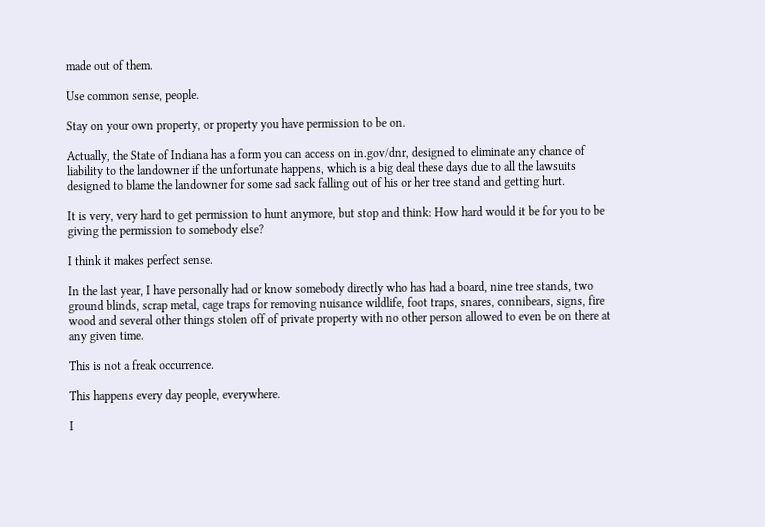made out of them.

Use common sense, people.

Stay on your own property, or property you have permission to be on.

Actually, the State of Indiana has a form you can access on in.gov/dnr, designed to eliminate any chance of liability to the landowner if the unfortunate happens, which is a big deal these days due to all the lawsuits designed to blame the landowner for some sad sack falling out of his or her tree stand and getting hurt.

It is very, very hard to get permission to hunt anymore, but stop and think: How hard would it be for you to be giving the permission to somebody else?

I think it makes perfect sense.

In the last year, I have personally had or know somebody directly who has had a board, nine tree stands, two ground blinds, scrap metal, cage traps for removing nuisance wildlife, foot traps, snares, connibears, signs, fire wood and several other things stolen off of private property with no other person allowed to even be on there at any given time.

This is not a freak occurrence.

This happens every day people, everywhere.

I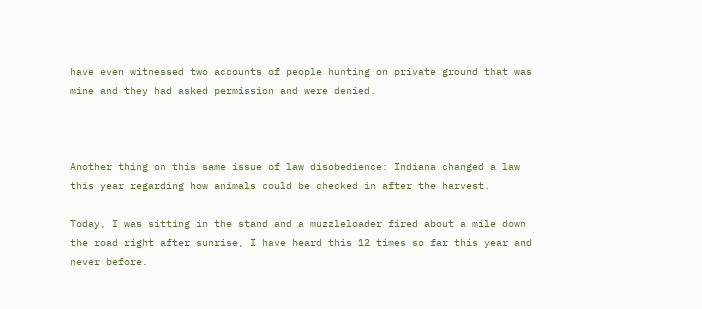have even witnessed two accounts of people hunting on private ground that was mine and they had asked permission and were denied.



Another thing on this same issue of law disobedience: Indiana changed a law this year regarding how animals could be checked in after the harvest.

Today, I was sitting in the stand and a muzzleloader fired about a mile down the road right after sunrise, I have heard this 12 times so far this year and never before.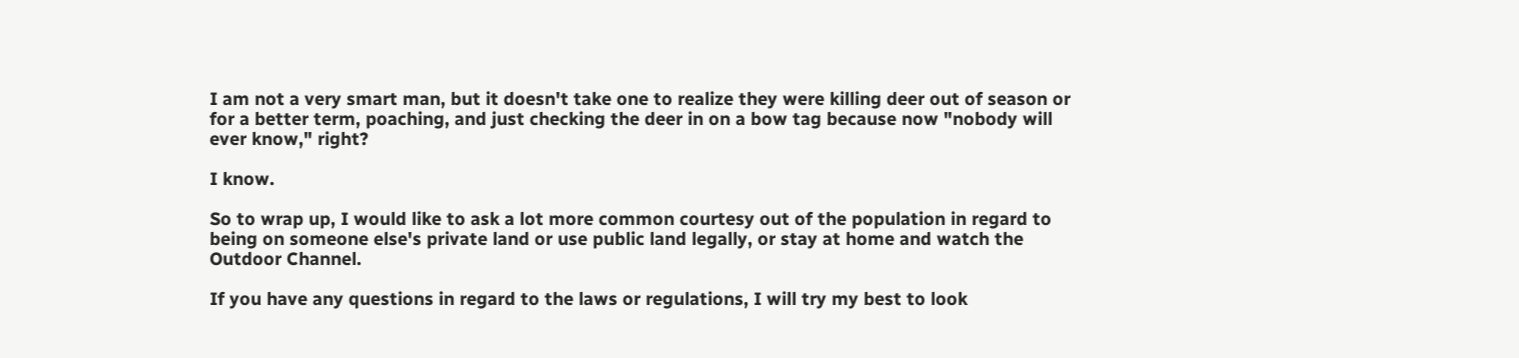I am not a very smart man, but it doesn't take one to realize they were killing deer out of season or for a better term, poaching, and just checking the deer in on a bow tag because now "nobody will ever know," right?

I know.

So to wrap up, I would like to ask a lot more common courtesy out of the population in regard to being on someone else's private land or use public land legally, or stay at home and watch the Outdoor Channel.

If you have any questions in regard to the laws or regulations, I will try my best to look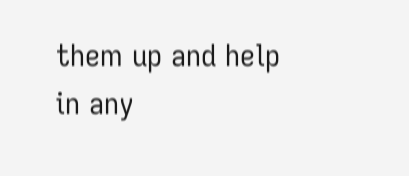them up and help in any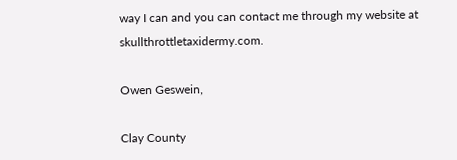way I can and you can contact me through my website at skullthrottletaxidermy.com.

Owen Geswein,

Clay County